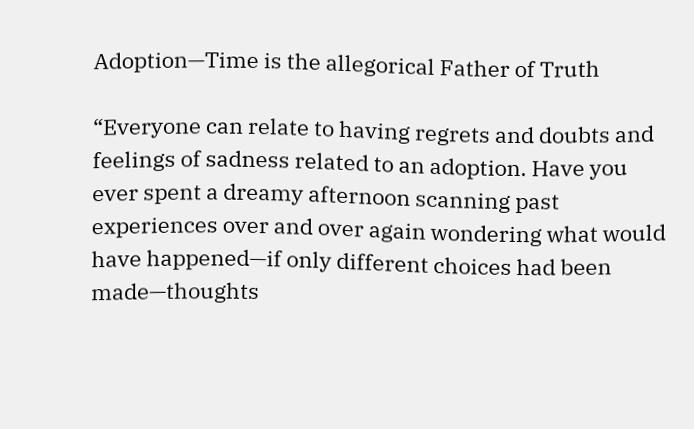Adoption—Time is the allegorical Father of Truth

“Everyone can relate to having regrets and doubts and feelings of sadness related to an adoption. Have you ever spent a dreamy afternoon scanning past experiences over and over again wondering what would have happened—if only different choices had been made—thoughts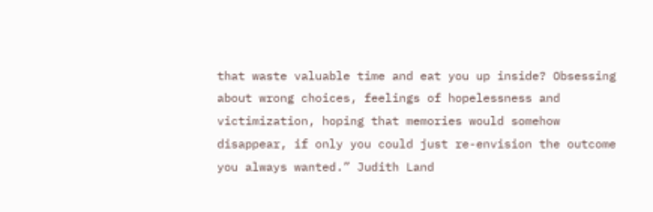that waste valuable time and eat you up inside? Obsessing about wrong choices, feelings of hopelessness and victimization, hoping that memories would somehow disappear, if only you could just re-envision the outcome you always wanted.” Judith Land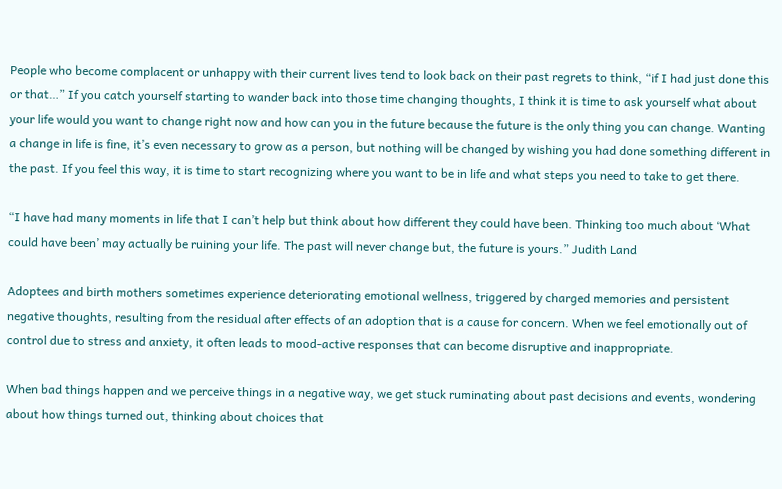People who become complacent or unhappy with their current lives tend to look back on their past regrets to think, “if I had just done this or that…” If you catch yourself starting to wander back into those time changing thoughts, I think it is time to ask yourself what about your life would you want to change right now and how can you in the future because the future is the only thing you can change. Wanting a change in life is fine, it’s even necessary to grow as a person, but nothing will be changed by wishing you had done something different in the past. If you feel this way, it is time to start recognizing where you want to be in life and what steps you need to take to get there.

“I have had many moments in life that I can’t help but think about how different they could have been. Thinking too much about ‘What could have been’ may actually be ruining your life. The past will never change but, the future is yours.” Judith Land

Adoptees and birth mothers sometimes experience deteriorating emotional wellness, triggered by charged memories and persistent negative thoughts, resulting from the residual after effects of an adoption that is a cause for concern. When we feel emotionally out of control due to stress and anxiety, it often leads to mood-active responses that can become disruptive and inappropriate.

When bad things happen and we perceive things in a negative way, we get stuck ruminating about past decisions and events, wondering about how things turned out, thinking about choices that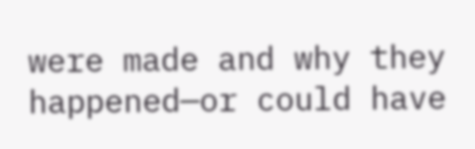were made and why they happened—or could have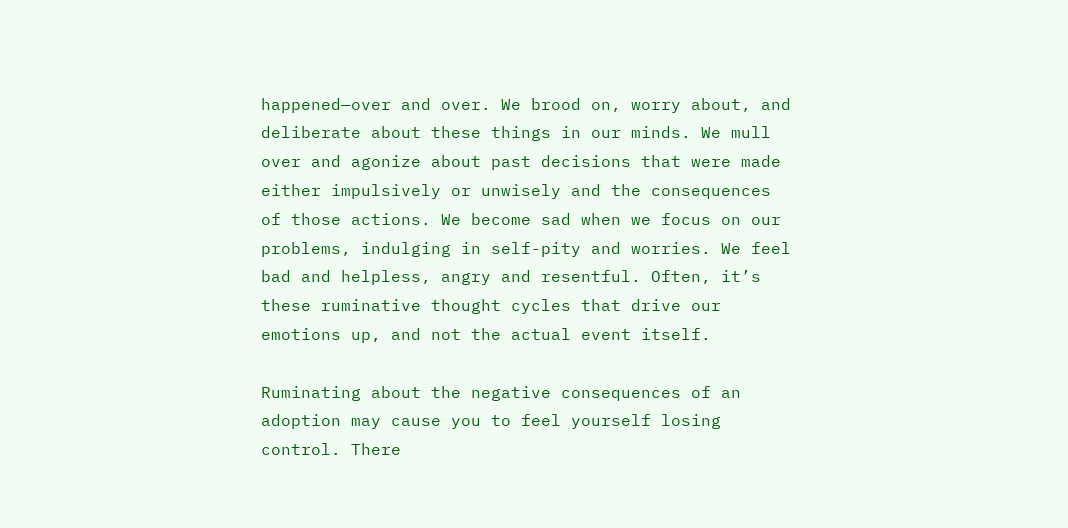happened—over and over. We brood on, worry about, and deliberate about these things in our minds. We mull over and agonize about past decisions that were made either impulsively or unwisely and the consequences of those actions. We become sad when we focus on our problems, indulging in self-pity and worries. We feel bad and helpless, angry and resentful. Often, it’s these ruminative thought cycles that drive our emotions up, and not the actual event itself.

Ruminating about the negative consequences of an adoption may cause you to feel yourself losing control. There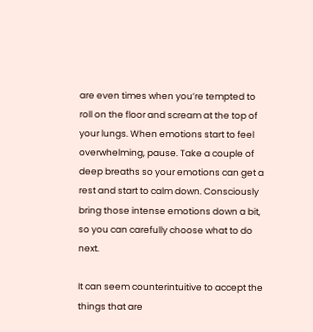are even times when you’re tempted to roll on the floor and scream at the top of your lungs. When emotions start to feel overwhelming, pause. Take a couple of deep breaths so your emotions can get a rest and start to calm down. Consciously bring those intense emotions down a bit, so you can carefully choose what to do next.

It can seem counterintuitive to accept the things that are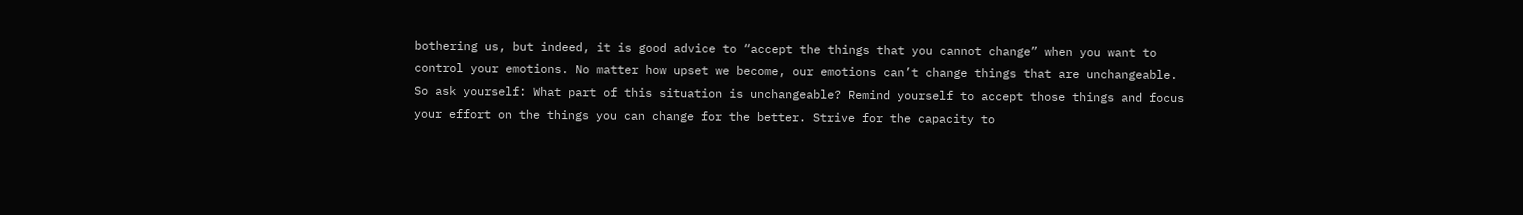bothering us, but indeed, it is good advice to “accept the things that you cannot change” when you want to control your emotions. No matter how upset we become, our emotions can’t change things that are unchangeable. So ask yourself: What part of this situation is unchangeable? Remind yourself to accept those things and focus your effort on the things you can change for the better. Strive for the capacity to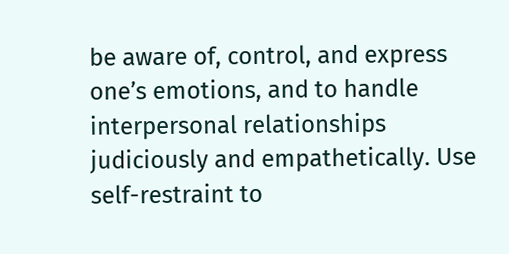be aware of, control, and express one’s emotions, and to handle interpersonal relationships judiciously and empathetically. Use self-restraint to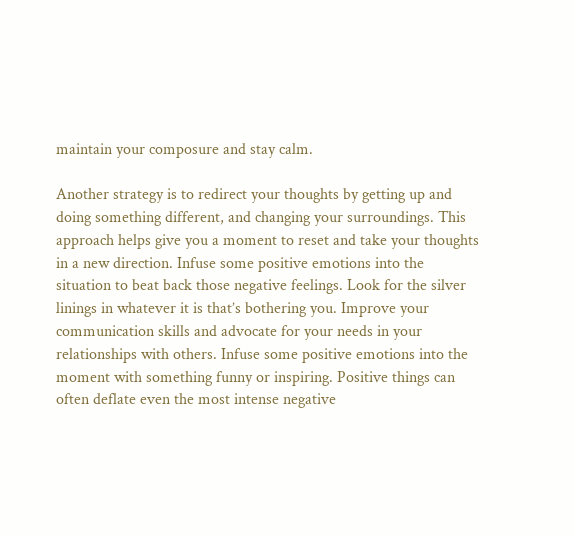maintain your composure and stay calm.

Another strategy is to redirect your thoughts by getting up and doing something different, and changing your surroundings. This approach helps give you a moment to reset and take your thoughts in a new direction. Infuse some positive emotions into the situation to beat back those negative feelings. Look for the silver linings in whatever it is that’s bothering you. Improve your communication skills and advocate for your needs in your relationships with others. Infuse some positive emotions into the moment with something funny or inspiring. Positive things can often deflate even the most intense negative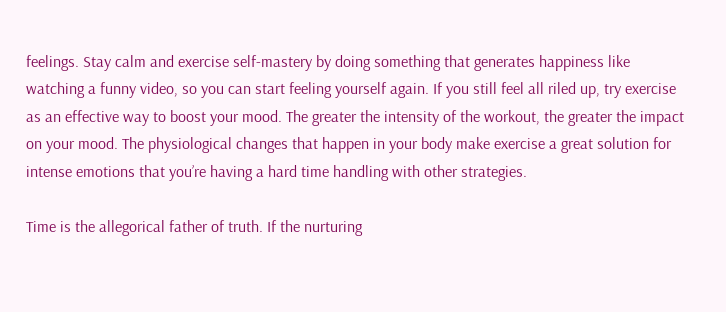feelings. Stay calm and exercise self-mastery by doing something that generates happiness like watching a funny video, so you can start feeling yourself again. If you still feel all riled up, try exercise as an effective way to boost your mood. The greater the intensity of the workout, the greater the impact on your mood. The physiological changes that happen in your body make exercise a great solution for intense emotions that you’re having a hard time handling with other strategies.

Time is the allegorical father of truth. If the nurturing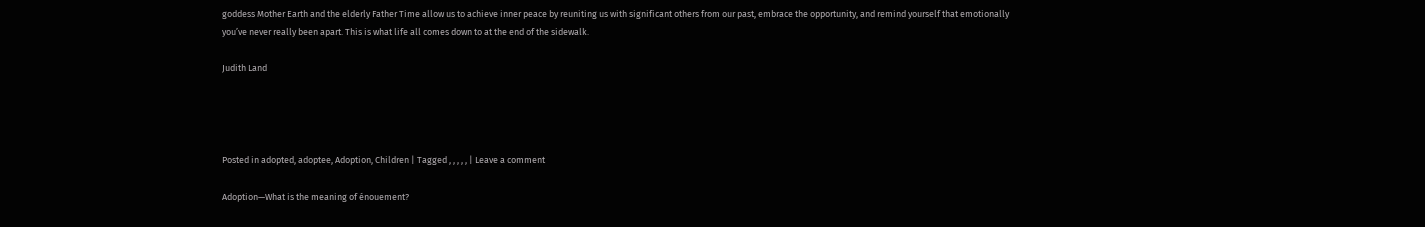goddess Mother Earth and the elderly Father Time allow us to achieve inner peace by reuniting us with significant others from our past, embrace the opportunity, and remind yourself that emotionally you’ve never really been apart. This is what life all comes down to at the end of the sidewalk.

Judith Land




Posted in adopted, adoptee, Adoption, Children | Tagged , , , , , | Leave a comment

Adoption—What is the meaning of énouement?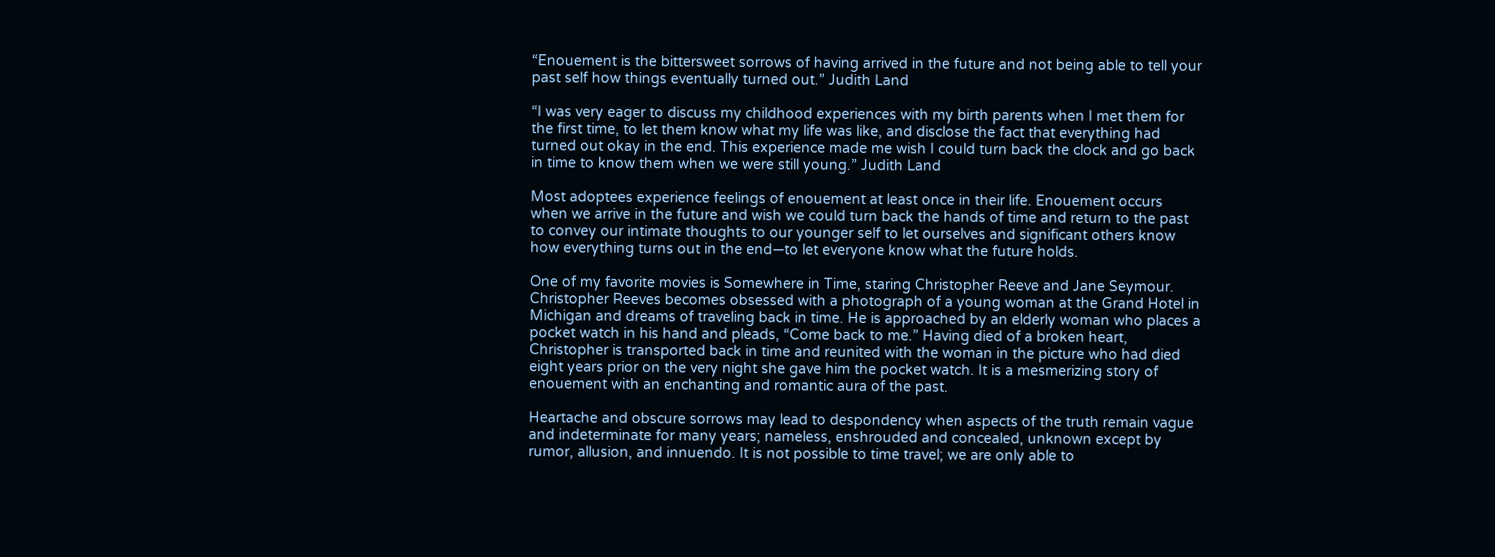“Enouement is the bittersweet sorrows of having arrived in the future and not being able to tell your past self how things eventually turned out.” Judith Land

“I was very eager to discuss my childhood experiences with my birth parents when I met them for the first time, to let them know what my life was like, and disclose the fact that everything had turned out okay in the end. This experience made me wish I could turn back the clock and go back in time to know them when we were still young.” Judith Land

Most adoptees experience feelings of enouement at least once in their life. Enouement occurs when we arrive in the future and wish we could turn back the hands of time and return to the past to convey our intimate thoughts to our younger self to let ourselves and significant others know how everything turns out in the end—to let everyone know what the future holds.

One of my favorite movies is Somewhere in Time, staring Christopher Reeve and Jane Seymour. Christopher Reeves becomes obsessed with a photograph of a young woman at the Grand Hotel in Michigan and dreams of traveling back in time. He is approached by an elderly woman who places a pocket watch in his hand and pleads, “Come back to me.” Having died of a broken heart, Christopher is transported back in time and reunited with the woman in the picture who had died eight years prior on the very night she gave him the pocket watch. It is a mesmerizing story of enouement with an enchanting and romantic aura of the past.

Heartache and obscure sorrows may lead to despondency when aspects of the truth remain vague and indeterminate for many years; nameless, enshrouded and concealed, unknown except by rumor, allusion, and innuendo. It is not possible to time travel; we are only able to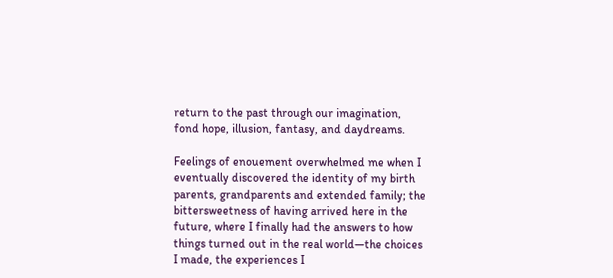return to the past through our imagination, fond hope, illusion, fantasy, and daydreams.

Feelings of enouement overwhelmed me when I eventually discovered the identity of my birth parents, grandparents and extended family; the bittersweetness of having arrived here in the future, where I finally had the answers to how things turned out in the real world—the choices I made, the experiences I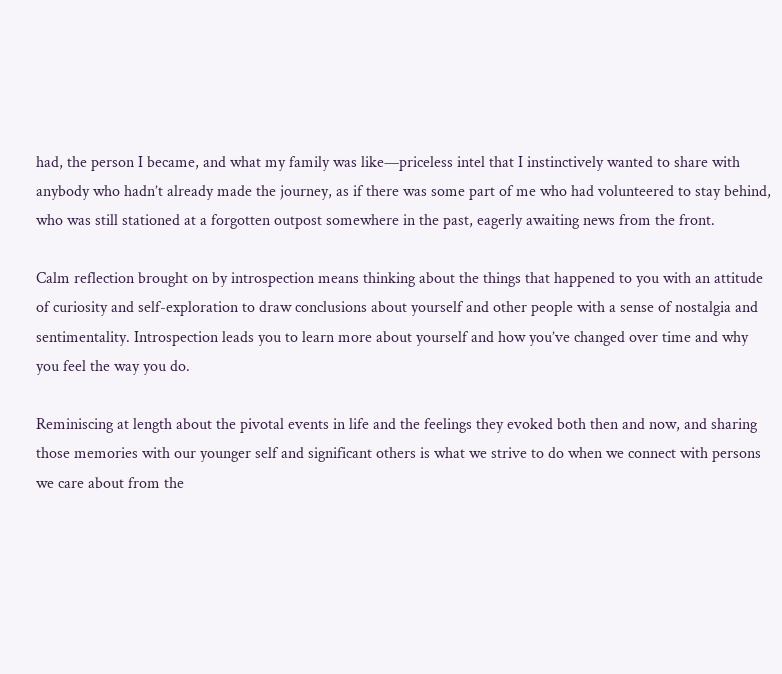had, the person I became, and what my family was like—priceless intel that I instinctively wanted to share with anybody who hadn’t already made the journey, as if there was some part of me who had volunteered to stay behind, who was still stationed at a forgotten outpost somewhere in the past, eagerly awaiting news from the front.

Calm reflection brought on by introspection means thinking about the things that happened to you with an attitude of curiosity and self-exploration to draw conclusions about yourself and other people with a sense of nostalgia and sentimentality. Introspection leads you to learn more about yourself and how you’ve changed over time and why you feel the way you do.

Reminiscing at length about the pivotal events in life and the feelings they evoked both then and now, and sharing those memories with our younger self and significant others is what we strive to do when we connect with persons we care about from the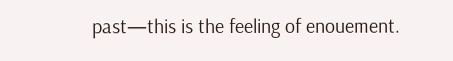past—this is the feeling of enouement.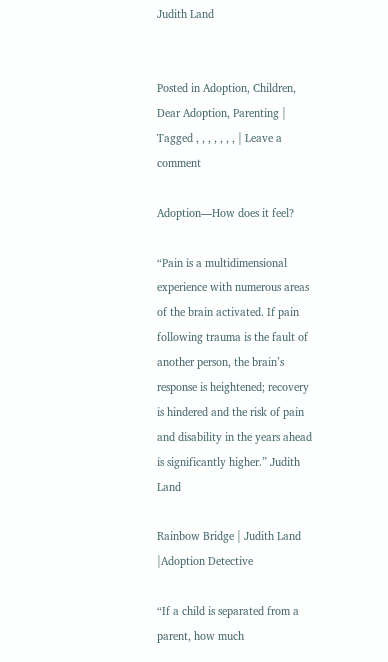Judith Land


Posted in Adoption, Children, Dear Adoption, Parenting | Tagged , , , , , , , | Leave a comment

Adoption—How does it feel?

“Pain is a multidimensional experience with numerous areas of the brain activated. If pain following trauma is the fault of another person, the brain’s response is heightened; recovery is hindered and the risk of pain and disability in the years ahead is significantly higher.” Judith Land

Rainbow Bridge | Judith Land |Adoption Detective

“If a child is separated from a parent, how much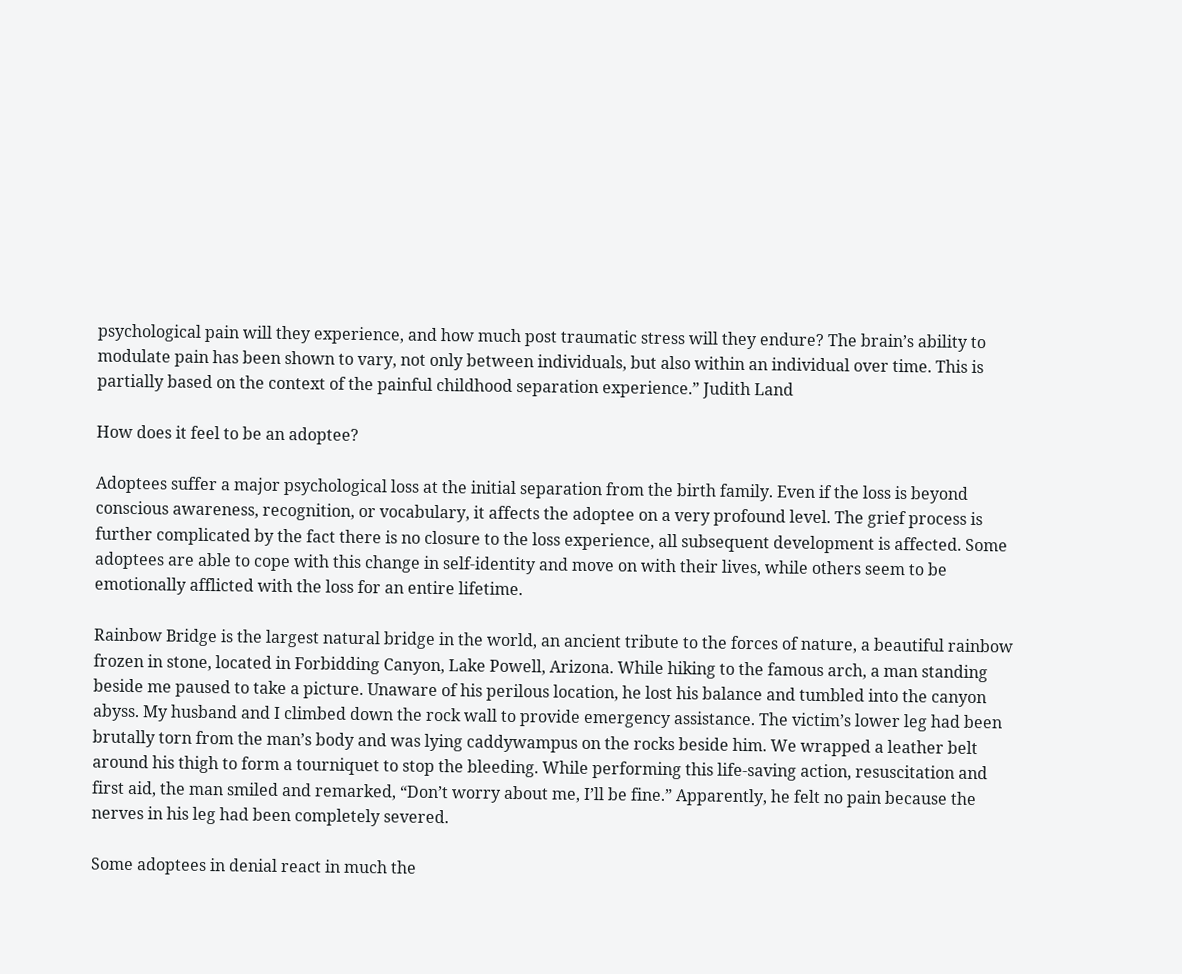psychological pain will they experience, and how much post traumatic stress will they endure? The brain’s ability to modulate pain has been shown to vary, not only between individuals, but also within an individual over time. This is partially based on the context of the painful childhood separation experience.” Judith Land

How does it feel to be an adoptee?

Adoptees suffer a major psychological loss at the initial separation from the birth family. Even if the loss is beyond conscious awareness, recognition, or vocabulary, it affects the adoptee on a very profound level. The grief process is further complicated by the fact there is no closure to the loss experience, all subsequent development is affected. Some adoptees are able to cope with this change in self-identity and move on with their lives, while others seem to be emotionally afflicted with the loss for an entire lifetime.

Rainbow Bridge is the largest natural bridge in the world, an ancient tribute to the forces of nature, a beautiful rainbow frozen in stone, located in Forbidding Canyon, Lake Powell, Arizona. While hiking to the famous arch, a man standing beside me paused to take a picture. Unaware of his perilous location, he lost his balance and tumbled into the canyon abyss. My husband and I climbed down the rock wall to provide emergency assistance. The victim’s lower leg had been brutally torn from the man’s body and was lying caddywampus on the rocks beside him. We wrapped a leather belt around his thigh to form a tourniquet to stop the bleeding. While performing this life-saving action, resuscitation and first aid, the man smiled and remarked, “Don’t worry about me, I’ll be fine.” Apparently, he felt no pain because the nerves in his leg had been completely severed.

Some adoptees in denial react in much the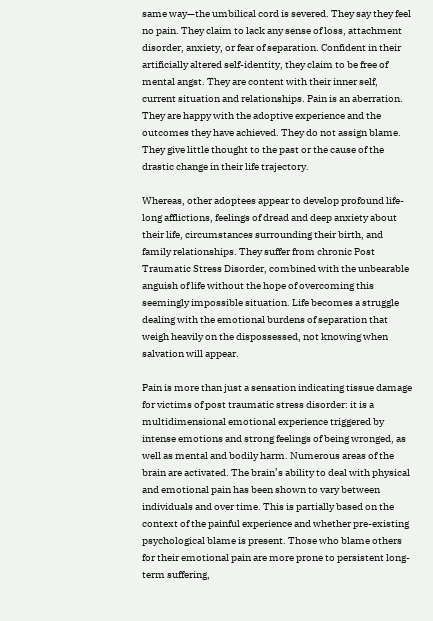same way—the umbilical cord is severed. They say they feel no pain. They claim to lack any sense of loss, attachment disorder, anxiety, or fear of separation. Confident in their artificially altered self-identity, they claim to be free of mental angst. They are content with their inner self, current situation and relationships. Pain is an aberration. They are happy with the adoptive experience and the outcomes they have achieved. They do not assign blame. They give little thought to the past or the cause of the drastic change in their life trajectory.

Whereas, other adoptees appear to develop profound life-long afflictions, feelings of dread and deep anxiety about their life, circumstances surrounding their birth, and family relationships. They suffer from chronic Post Traumatic Stress Disorder, combined with the unbearable anguish of life without the hope of overcoming this seemingly impossible situation. Life becomes a struggle dealing with the emotional burdens of separation that weigh heavily on the dispossessed, not knowing when salvation will appear.

Pain is more than just a sensation indicating tissue damage for victims of post traumatic stress disorder: it is a multidimensional emotional experience triggered by intense emotions and strong feelings of being wronged, as well as mental and bodily harm. Numerous areas of the brain are activated. The brain’s ability to deal with physical and emotional pain has been shown to vary between individuals and over time. This is partially based on the context of the painful experience and whether pre-existing psychological blame is present. Those who blame others for their emotional pain are more prone to persistent long-term suffering,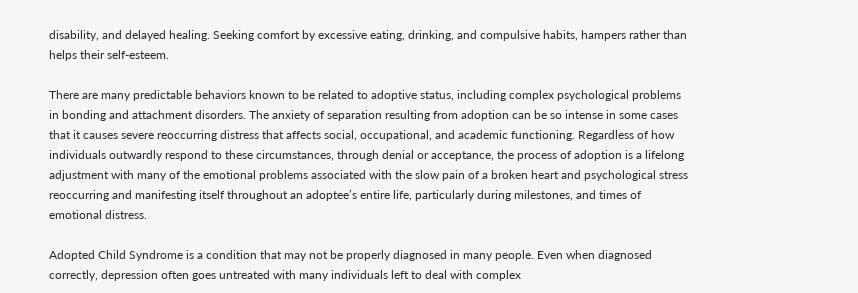disability, and delayed healing. Seeking comfort by excessive eating, drinking, and compulsive habits, hampers rather than helps their self-esteem.

There are many predictable behaviors known to be related to adoptive status, including complex psychological problems in bonding and attachment disorders. The anxiety of separation resulting from adoption can be so intense in some cases that it causes severe reoccurring distress that affects social, occupational, and academic functioning. Regardless of how individuals outwardly respond to these circumstances, through denial or acceptance, the process of adoption is a lifelong adjustment with many of the emotional problems associated with the slow pain of a broken heart and psychological stress reoccurring and manifesting itself throughout an adoptee’s entire life, particularly during milestones, and times of emotional distress.

Adopted Child Syndrome is a condition that may not be properly diagnosed in many people. Even when diagnosed correctly, depression often goes untreated with many individuals left to deal with complex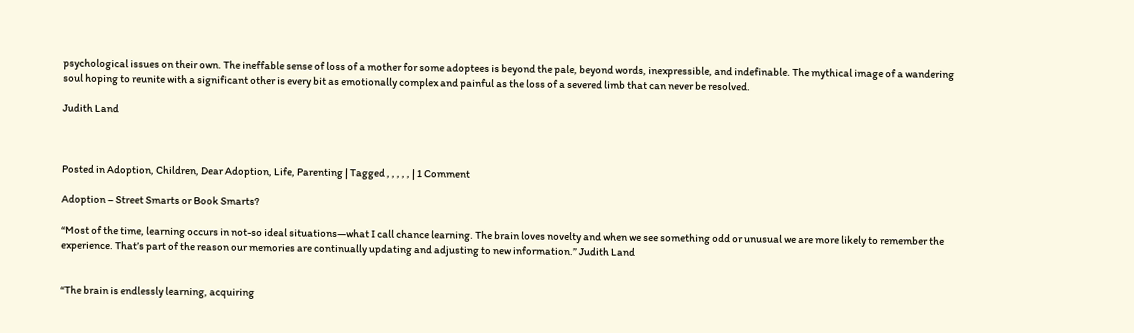psychological issues on their own. The ineffable sense of loss of a mother for some adoptees is beyond the pale, beyond words, inexpressible, and indefinable. The mythical image of a wandering soul hoping to reunite with a significant other is every bit as emotionally complex and painful as the loss of a severed limb that can never be resolved.

Judith Land



Posted in Adoption, Children, Dear Adoption, Life, Parenting | Tagged , , , , , | 1 Comment

Adoption – Street Smarts or Book Smarts?

“Most of the time, learning occurs in not-so ideal situations—what I call chance learning. The brain loves novelty and when we see something odd or unusual we are more likely to remember the experience. That’s part of the reason our memories are continually updating and adjusting to new information.” Judith Land


“The brain is endlessly learning, acquiring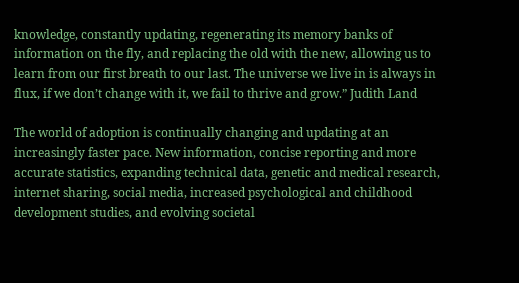knowledge, constantly updating, regenerating its memory banks of information on the fly, and replacing the old with the new, allowing us to learn from our first breath to our last. The universe we live in is always in flux, if we don’t change with it, we fail to thrive and grow.” Judith Land

The world of adoption is continually changing and updating at an increasingly faster pace. New information, concise reporting and more accurate statistics, expanding technical data, genetic and medical research, internet sharing, social media, increased psychological and childhood development studies, and evolving societal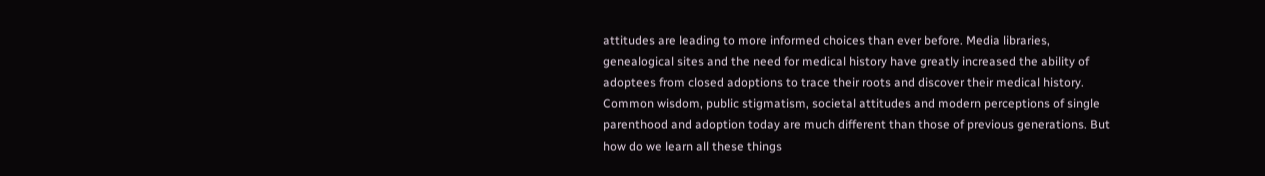attitudes are leading to more informed choices than ever before. Media libraries, genealogical sites and the need for medical history have greatly increased the ability of adoptees from closed adoptions to trace their roots and discover their medical history. Common wisdom, public stigmatism, societal attitudes and modern perceptions of single parenthood and adoption today are much different than those of previous generations. But how do we learn all these things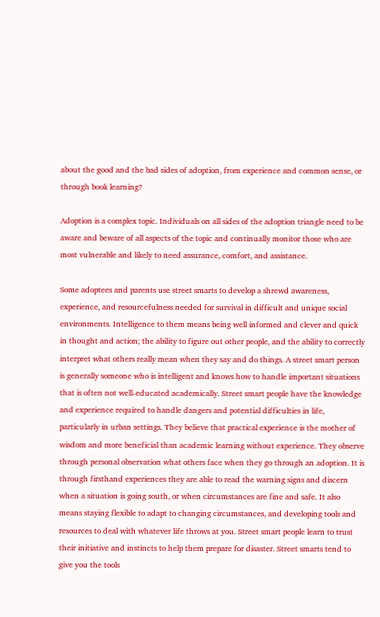about the good and the bad sides of adoption, from experience and common sense, or through book learning?

Adoption is a complex topic. Individuals on all sides of the adoption triangle need to be aware and beware of all aspects of the topic and continually monitor those who are most vulnerable and likely to need assurance, comfort, and assistance.

Some adoptees and parents use street smarts to develop a shrewd awareness, experience, and resourcefulness needed for survival in difficult and unique social environments. Intelligence to them means being well informed and clever and quick in thought and action; the ability to figure out other people, and the ability to correctly interpret what others really mean when they say and do things. A street smart person is generally someone who is intelligent and knows how to handle important situations that is often not well-educated academically. Street smart people have the knowledge and experience required to handle dangers and potential difficulties in life, particularly in urban settings. They believe that practical experience is the mother of wisdom and more beneficial than academic learning without experience. They observe through personal observation what others face when they go through an adoption. It is through firsthand experiences they are able to read the warning signs and discern when a situation is going south, or when circumstances are fine and safe. It also means staying flexible to adapt to changing circumstances, and developing tools and resources to deal with whatever life throws at you. Street smart people learn to trust their initiative and instincts to help them prepare for disaster. Street smarts tend to give you the tools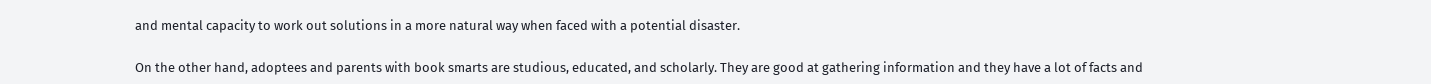and mental capacity to work out solutions in a more natural way when faced with a potential disaster.

On the other hand, adoptees and parents with book smarts are studious, educated, and scholarly. They are good at gathering information and they have a lot of facts and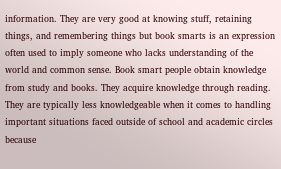information. They are very good at knowing stuff, retaining things, and remembering things but book smarts is an expression often used to imply someone who lacks understanding of the world and common sense. Book smart people obtain knowledge from study and books. They acquire knowledge through reading. They are typically less knowledgeable when it comes to handling important situations faced outside of school and academic circles because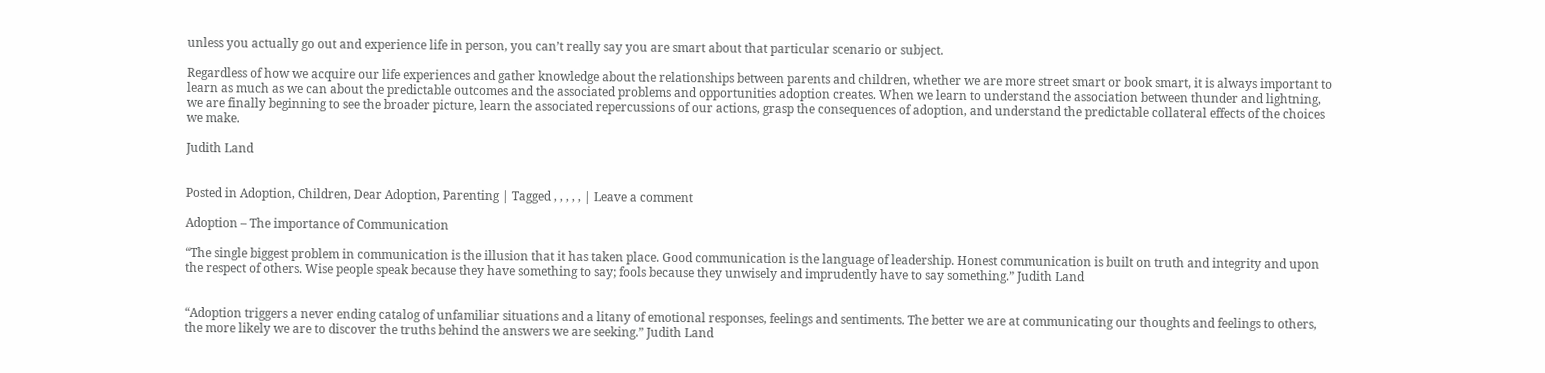unless you actually go out and experience life in person, you can’t really say you are smart about that particular scenario or subject.

Regardless of how we acquire our life experiences and gather knowledge about the relationships between parents and children, whether we are more street smart or book smart, it is always important to learn as much as we can about the predictable outcomes and the associated problems and opportunities adoption creates. When we learn to understand the association between thunder and lightning, we are finally beginning to see the broader picture, learn the associated repercussions of our actions, grasp the consequences of adoption, and understand the predictable collateral effects of the choices we make.

Judith Land


Posted in Adoption, Children, Dear Adoption, Parenting | Tagged , , , , , | Leave a comment

Adoption – The importance of Communication

“The single biggest problem in communication is the illusion that it has taken place. Good communication is the language of leadership. Honest communication is built on truth and integrity and upon the respect of others. Wise people speak because they have something to say; fools because they unwisely and imprudently have to say something.” Judith Land


“Adoption triggers a never ending catalog of unfamiliar situations and a litany of emotional responses, feelings and sentiments. The better we are at communicating our thoughts and feelings to others, the more likely we are to discover the truths behind the answers we are seeking.” Judith Land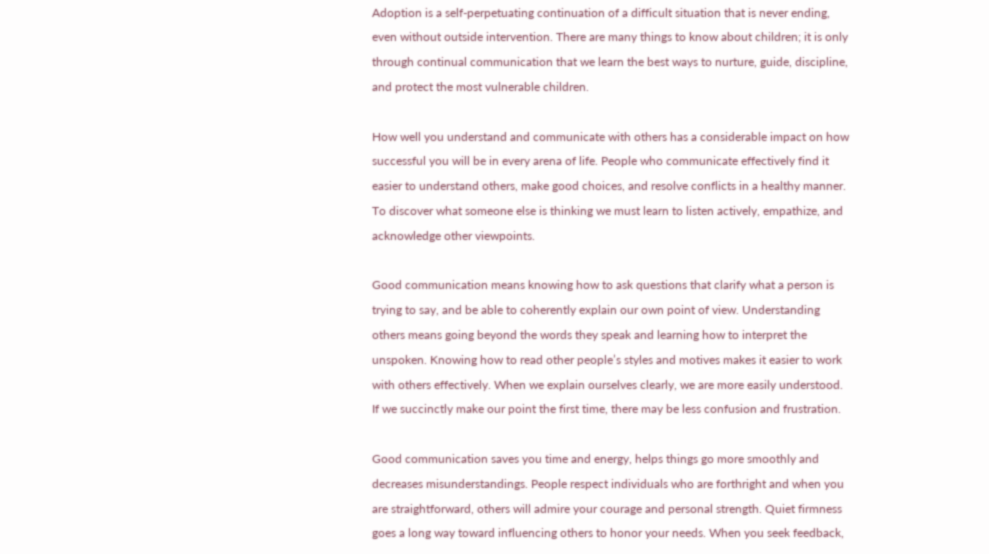Adoption is a self-perpetuating continuation of a difficult situation that is never ending, even without outside intervention. There are many things to know about children; it is only through continual communication that we learn the best ways to nurture, guide, discipline, and protect the most vulnerable children.

How well you understand and communicate with others has a considerable impact on how successful you will be in every arena of life. People who communicate effectively find it easier to understand others, make good choices, and resolve conflicts in a healthy manner. To discover what someone else is thinking we must learn to listen actively, empathize, and acknowledge other viewpoints.

Good communication means knowing how to ask questions that clarify what a person is trying to say, and be able to coherently explain our own point of view. Understanding others means going beyond the words they speak and learning how to interpret the unspoken. Knowing how to read other people’s styles and motives makes it easier to work with others effectively. When we explain ourselves clearly, we are more easily understood. If we succinctly make our point the first time, there may be less confusion and frustration.

Good communication saves you time and energy, helps things go more smoothly and decreases misunderstandings. People respect individuals who are forthright and when you are straightforward, others will admire your courage and personal strength. Quiet firmness goes a long way toward influencing others to honor your needs. When you seek feedback,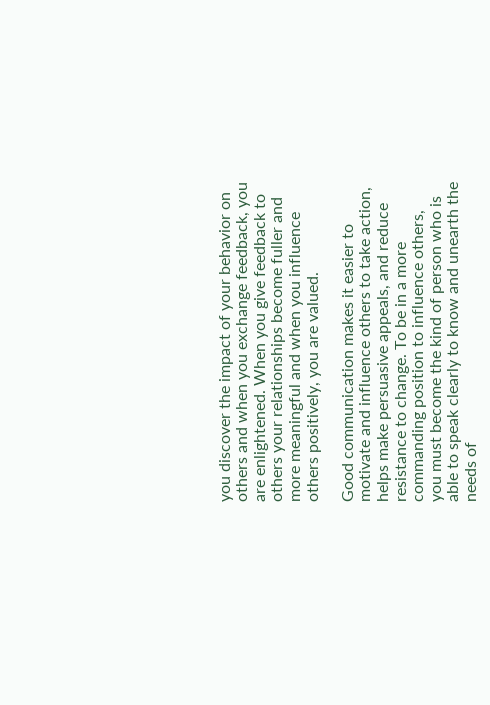you discover the impact of your behavior on others and when you exchange feedback, you are enlightened. When you give feedback to others your relationships become fuller and more meaningful and when you influence others positively, you are valued.

Good communication makes it easier to motivate and influence others to take action, helps make persuasive appeals, and reduce resistance to change. To be in a more commanding position to influence others, you must become the kind of person who is able to speak clearly to know and unearth the needs of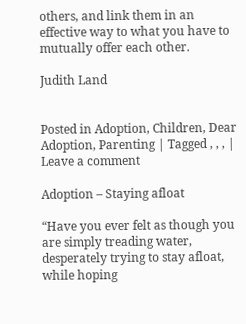others, and link them in an effective way to what you have to mutually offer each other.

Judith Land


Posted in Adoption, Children, Dear Adoption, Parenting | Tagged , , , | Leave a comment

Adoption – Staying afloat

“Have you ever felt as though you are simply treading water, desperately trying to stay afloat, while hoping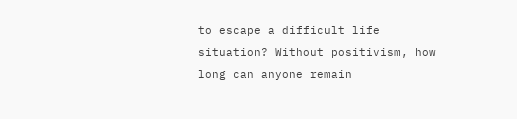to escape a difficult life situation? Without positivism, how long can anyone remain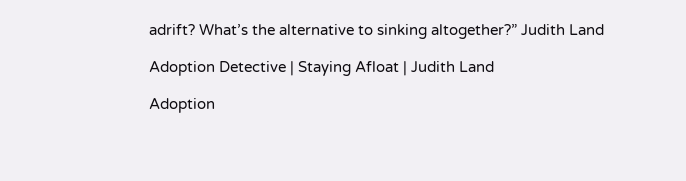adrift? What’s the alternative to sinking altogether?” Judith Land

Adoption Detective | Staying Afloat | Judith Land

Adoption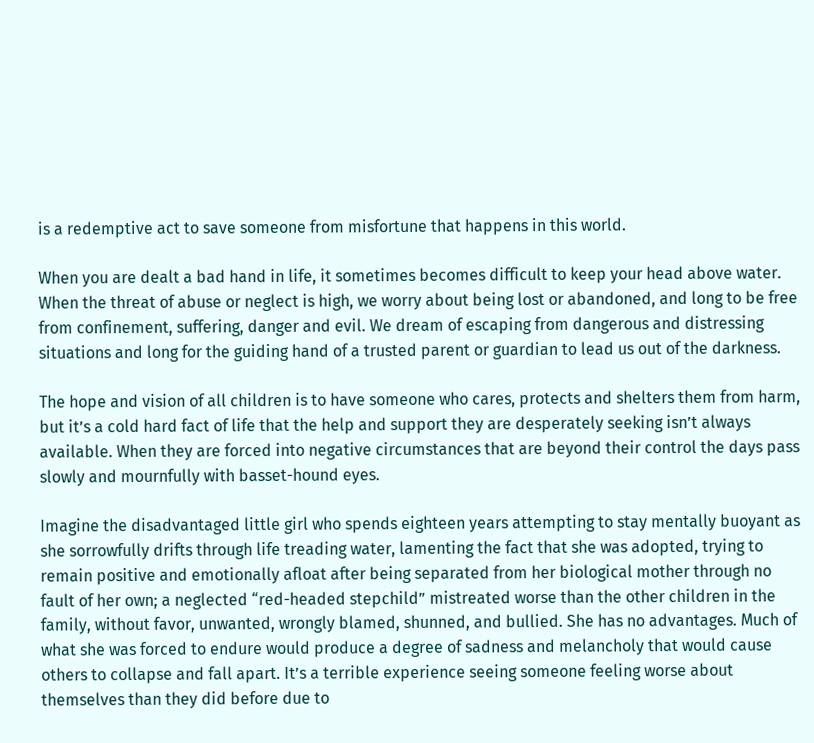is a redemptive act to save someone from misfortune that happens in this world.

When you are dealt a bad hand in life, it sometimes becomes difficult to keep your head above water. When the threat of abuse or neglect is high, we worry about being lost or abandoned, and long to be free from confinement, suffering, danger and evil. We dream of escaping from dangerous and distressing situations and long for the guiding hand of a trusted parent or guardian to lead us out of the darkness.

The hope and vision of all children is to have someone who cares, protects and shelters them from harm, but it’s a cold hard fact of life that the help and support they are desperately seeking isn’t always available. When they are forced into negative circumstances that are beyond their control the days pass slowly and mournfully with basset-hound eyes.

Imagine the disadvantaged little girl who spends eighteen years attempting to stay mentally buoyant as she sorrowfully drifts through life treading water, lamenting the fact that she was adopted, trying to remain positive and emotionally afloat after being separated from her biological mother through no fault of her own; a neglected “red-headed stepchild” mistreated worse than the other children in the family, without favor, unwanted, wrongly blamed, shunned, and bullied. She has no advantages. Much of what she was forced to endure would produce a degree of sadness and melancholy that would cause others to collapse and fall apart. It’s a terrible experience seeing someone feeling worse about themselves than they did before due to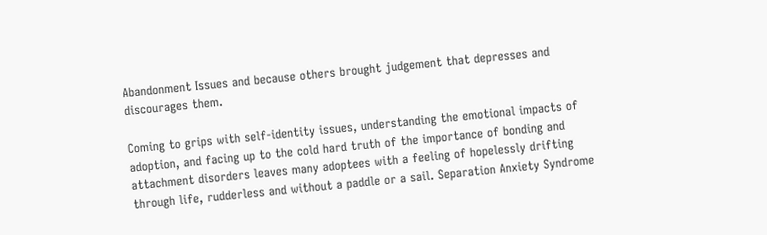Abandonment Issues and because others brought judgement that depresses and discourages them.

Coming to grips with self-identity issues, understanding the emotional impacts of adoption, and facing up to the cold hard truth of the importance of bonding and attachment disorders leaves many adoptees with a feeling of hopelessly drifting through life, rudderless and without a paddle or a sail. Separation Anxiety Syndrome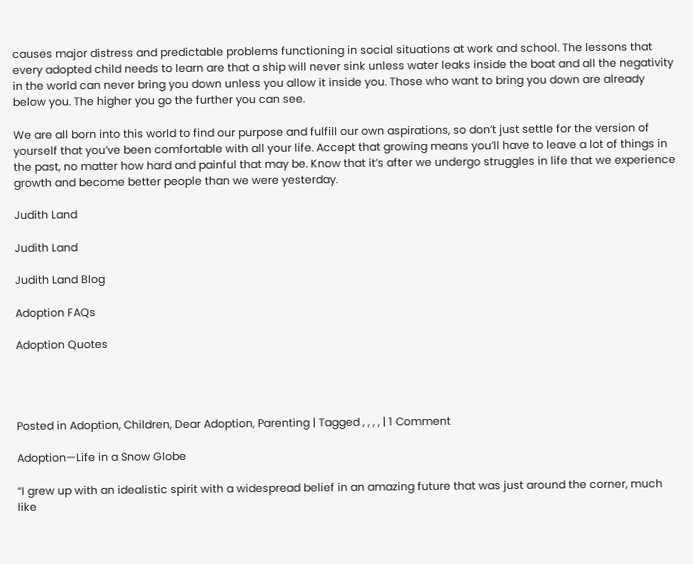causes major distress and predictable problems functioning in social situations at work and school. The lessons that every adopted child needs to learn are that a ship will never sink unless water leaks inside the boat and all the negativity in the world can never bring you down unless you allow it inside you. Those who want to bring you down are already below you. The higher you go the further you can see.

We are all born into this world to find our purpose and fulfill our own aspirations, so don’t just settle for the version of yourself that you’ve been comfortable with all your life. Accept that growing means you’ll have to leave a lot of things in the past, no matter how hard and painful that may be. Know that it’s after we undergo struggles in life that we experience growth and become better people than we were yesterday.

Judith Land

Judith Land

Judith Land Blog

Adoption FAQs

Adoption Quotes




Posted in Adoption, Children, Dear Adoption, Parenting | Tagged , , , , | 1 Comment

Adoption—Life in a Snow Globe

“I grew up with an idealistic spirit with a widespread belief in an amazing future that was just around the corner, much like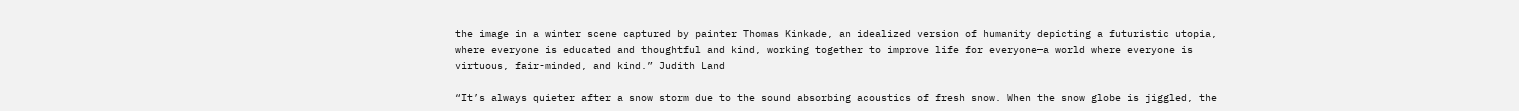the image in a winter scene captured by painter Thomas Kinkade, an idealized version of humanity depicting a futuristic utopia, where everyone is educated and thoughtful and kind, working together to improve life for everyone—a world where everyone is virtuous, fair-minded, and kind.” Judith Land

“It’s always quieter after a snow storm due to the sound absorbing acoustics of fresh snow. When the snow globe is jiggled, the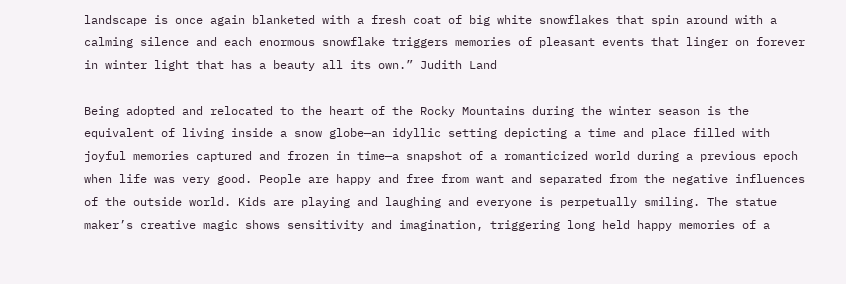landscape is once again blanketed with a fresh coat of big white snowflakes that spin around with a calming silence and each enormous snowflake triggers memories of pleasant events that linger on forever in winter light that has a beauty all its own.” Judith Land

Being adopted and relocated to the heart of the Rocky Mountains during the winter season is the equivalent of living inside a snow globe—an idyllic setting depicting a time and place filled with joyful memories captured and frozen in time—a snapshot of a romanticized world during a previous epoch when life was very good. People are happy and free from want and separated from the negative influences of the outside world. Kids are playing and laughing and everyone is perpetually smiling. The statue maker’s creative magic shows sensitivity and imagination, triggering long held happy memories of a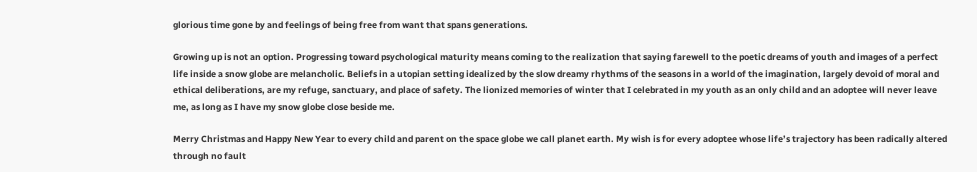glorious time gone by and feelings of being free from want that spans generations.

Growing up is not an option. Progressing toward psychological maturity means coming to the realization that saying farewell to the poetic dreams of youth and images of a perfect life inside a snow globe are melancholic. Beliefs in a utopian setting idealized by the slow dreamy rhythms of the seasons in a world of the imagination, largely devoid of moral and ethical deliberations, are my refuge, sanctuary, and place of safety. The lionized memories of winter that I celebrated in my youth as an only child and an adoptee will never leave me, as long as I have my snow globe close beside me.

Merry Christmas and Happy New Year to every child and parent on the space globe we call planet earth. My wish is for every adoptee whose life’s trajectory has been radically altered through no fault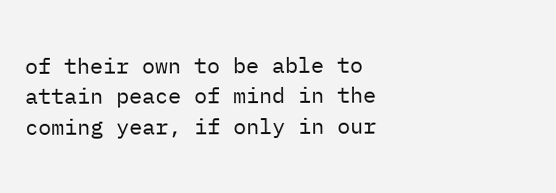of their own to be able to attain peace of mind in the coming year, if only in our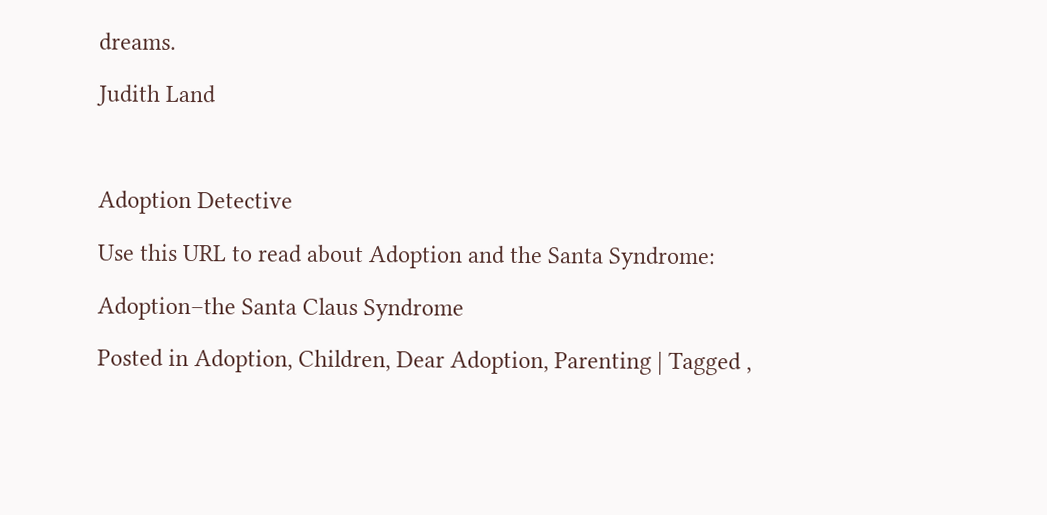dreams.

Judith Land



Adoption Detective

Use this URL to read about Adoption and the Santa Syndrome:

Adoption–the Santa Claus Syndrome

Posted in Adoption, Children, Dear Adoption, Parenting | Tagged ,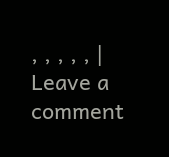, , , , , | Leave a comment